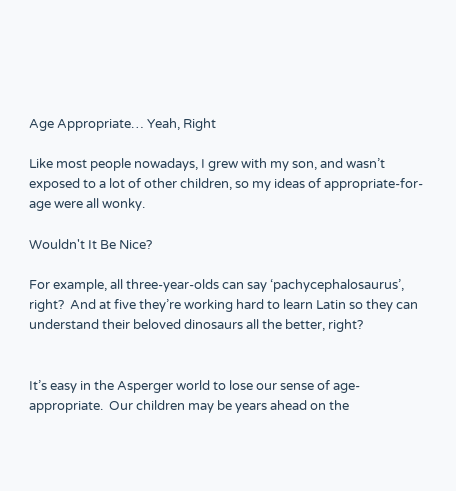Age Appropriate… Yeah, Right

Like most people nowadays, I grew with my son, and wasn’t exposed to a lot of other children, so my ideas of appropriate-for-age were all wonky.

Wouldn't It Be Nice?

For example, all three-year-olds can say ‘pachycephalosaurus’, right?  And at five they’re working hard to learn Latin so they can understand their beloved dinosaurs all the better, right?


It’s easy in the Asperger world to lose our sense of age-appropriate.  Our children may be years ahead on the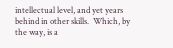intellectual level, and yet years behind in other skills.  Which, by the way, is a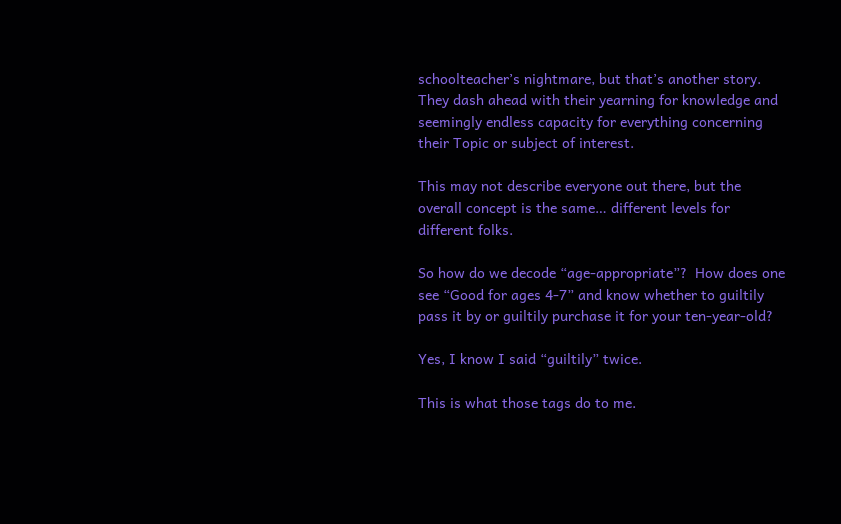schoolteacher’s nightmare, but that’s another story.  They dash ahead with their yearning for knowledge and seemingly endless capacity for everything concerning their Topic or subject of interest.

This may not describe everyone out there, but the overall concept is the same… different levels for different folks.

So how do we decode “age-appropriate”?  How does one see “Good for ages 4-7” and know whether to guiltily pass it by or guiltily purchase it for your ten-year-old?

Yes, I know I said “guiltily” twice.

This is what those tags do to me.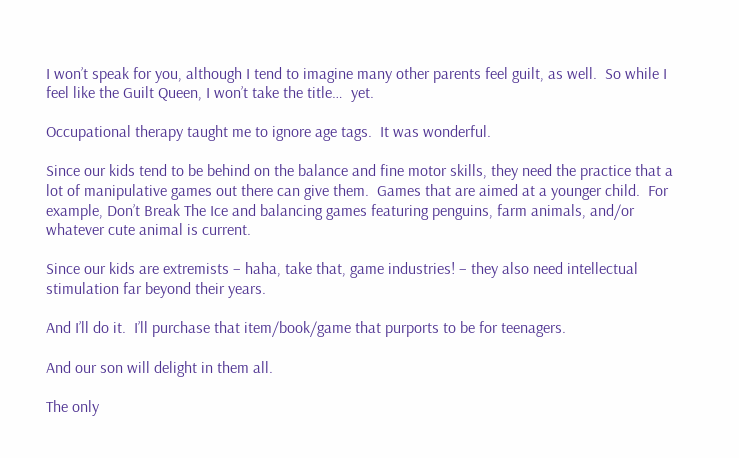I won’t speak for you, although I tend to imagine many other parents feel guilt, as well.  So while I feel like the Guilt Queen, I won’t take the title…  yet.

Occupational therapy taught me to ignore age tags.  It was wonderful.

Since our kids tend to be behind on the balance and fine motor skills, they need the practice that a lot of manipulative games out there can give them.  Games that are aimed at a younger child.  For example, Don’t Break The Ice and balancing games featuring penguins, farm animals, and/or whatever cute animal is current.

Since our kids are extremists – haha, take that, game industries! – they also need intellectual stimulation far beyond their years.

And I’ll do it.  I’ll purchase that item/book/game that purports to be for teenagers.

And our son will delight in them all.

The only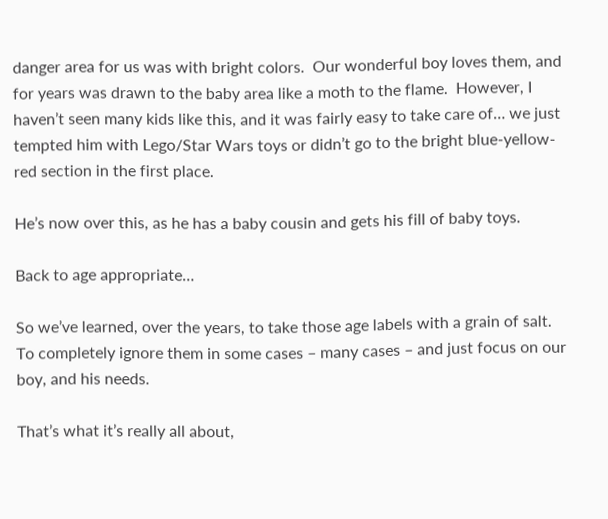danger area for us was with bright colors.  Our wonderful boy loves them, and for years was drawn to the baby area like a moth to the flame.  However, I haven’t seen many kids like this, and it was fairly easy to take care of… we just tempted him with Lego/Star Wars toys or didn’t go to the bright blue-yellow-red section in the first place.

He’s now over this, as he has a baby cousin and gets his fill of baby toys.

Back to age appropriate…

So we’ve learned, over the years, to take those age labels with a grain of salt.  To completely ignore them in some cases – many cases – and just focus on our boy, and his needs.

That’s what it’s really all about,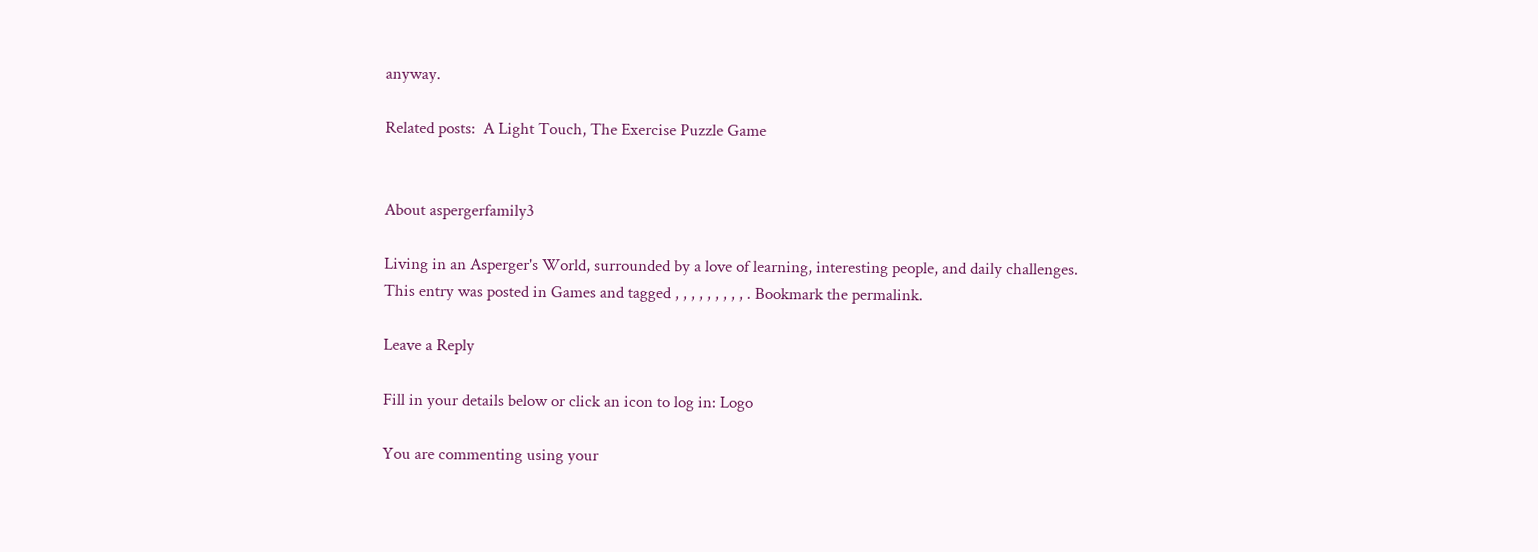anyway.

Related posts:  A Light Touch, The Exercise Puzzle Game


About aspergerfamily3

Living in an Asperger's World, surrounded by a love of learning, interesting people, and daily challenges.
This entry was posted in Games and tagged , , , , , , , , , . Bookmark the permalink.

Leave a Reply

Fill in your details below or click an icon to log in: Logo

You are commenting using your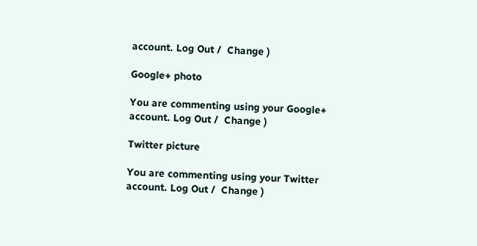account. Log Out /  Change )

Google+ photo

You are commenting using your Google+ account. Log Out /  Change )

Twitter picture

You are commenting using your Twitter account. Log Out /  Change )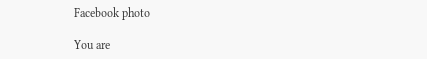Facebook photo

You are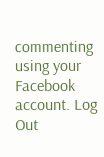commenting using your Facebook account. Log Out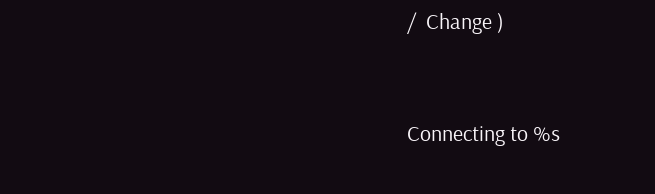/  Change )


Connecting to %s